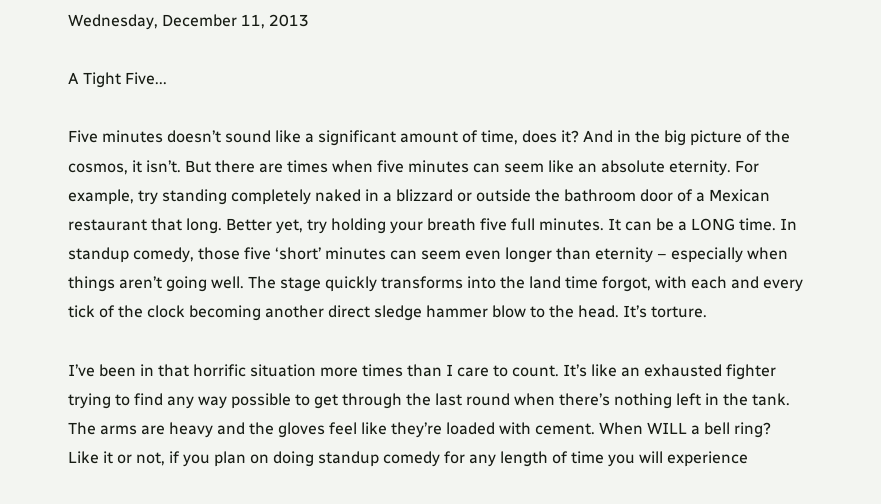Wednesday, December 11, 2013

A Tight Five...

Five minutes doesn’t sound like a significant amount of time, does it? And in the big picture of the cosmos, it isn’t. But there are times when five minutes can seem like an absolute eternity. For example, try standing completely naked in a blizzard or outside the bathroom door of a Mexican restaurant that long. Better yet, try holding your breath five full minutes. It can be a LONG time. In standup comedy, those five ‘short’ minutes can seem even longer than eternity – especially when things aren’t going well. The stage quickly transforms into the land time forgot, with each and every tick of the clock becoming another direct sledge hammer blow to the head. It’s torture.

I’ve been in that horrific situation more times than I care to count. It’s like an exhausted fighter trying to find any way possible to get through the last round when there’s nothing left in the tank. The arms are heavy and the gloves feel like they’re loaded with cement. When WILL a bell ring? Like it or not, if you plan on doing standup comedy for any length of time you will experience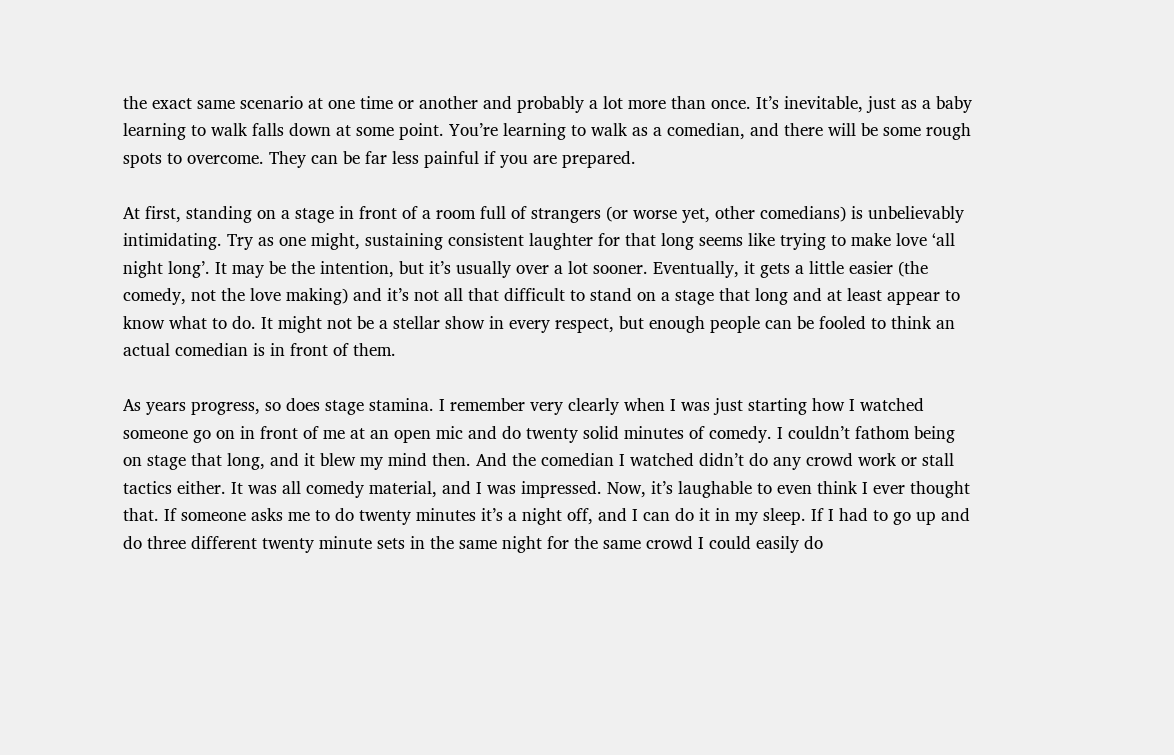the exact same scenario at one time or another and probably a lot more than once. It’s inevitable, just as a baby learning to walk falls down at some point. You’re learning to walk as a comedian, and there will be some rough spots to overcome. They can be far less painful if you are prepared.

At first, standing on a stage in front of a room full of strangers (or worse yet, other comedians) is unbelievably intimidating. Try as one might, sustaining consistent laughter for that long seems like trying to make love ‘all night long’. It may be the intention, but it’s usually over a lot sooner. Eventually, it gets a little easier (the comedy, not the love making) and it’s not all that difficult to stand on a stage that long and at least appear to know what to do. It might not be a stellar show in every respect, but enough people can be fooled to think an actual comedian is in front of them.

As years progress, so does stage stamina. I remember very clearly when I was just starting how I watched someone go on in front of me at an open mic and do twenty solid minutes of comedy. I couldn’t fathom being on stage that long, and it blew my mind then. And the comedian I watched didn’t do any crowd work or stall tactics either. It was all comedy material, and I was impressed. Now, it’s laughable to even think I ever thought that. If someone asks me to do twenty minutes it’s a night off, and I can do it in my sleep. If I had to go up and do three different twenty minute sets in the same night for the same crowd I could easily do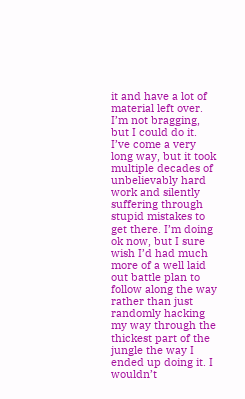it and have a lot of material left over.  I’m not bragging, but I could do it. I’ve come a very long way, but it took multiple decades of unbelievably hard work and silently suffering through stupid mistakes to get there. I’m doing ok now, but I sure wish I’d had much more of a well laid out battle plan to follow along the way rather than just randomly hacking my way through the thickest part of the jungle the way I ended up doing it. I wouldn’t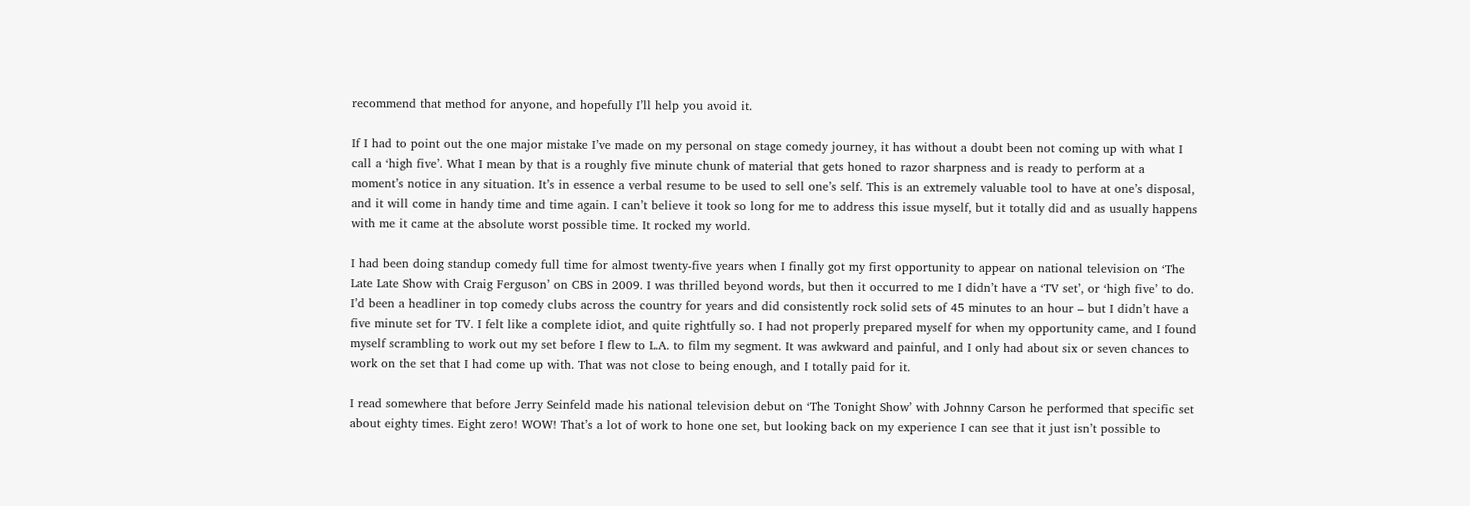recommend that method for anyone, and hopefully I’ll help you avoid it.

If I had to point out the one major mistake I’ve made on my personal on stage comedy journey, it has without a doubt been not coming up with what I call a ‘high five’. What I mean by that is a roughly five minute chunk of material that gets honed to razor sharpness and is ready to perform at a moment’s notice in any situation. It’s in essence a verbal resume to be used to sell one’s self. This is an extremely valuable tool to have at one’s disposal, and it will come in handy time and time again. I can’t believe it took so long for me to address this issue myself, but it totally did and as usually happens with me it came at the absolute worst possible time. It rocked my world.

I had been doing standup comedy full time for almost twenty-five years when I finally got my first opportunity to appear on national television on ‘The Late Late Show with Craig Ferguson’ on CBS in 2009. I was thrilled beyond words, but then it occurred to me I didn’t have a ‘TV set’, or ‘high five’ to do. I’d been a headliner in top comedy clubs across the country for years and did consistently rock solid sets of 45 minutes to an hour – but I didn’t have a five minute set for TV. I felt like a complete idiot, and quite rightfully so. I had not properly prepared myself for when my opportunity came, and I found myself scrambling to work out my set before I flew to L.A. to film my segment. It was awkward and painful, and I only had about six or seven chances to work on the set that I had come up with. That was not close to being enough, and I totally paid for it.

I read somewhere that before Jerry Seinfeld made his national television debut on ‘The Tonight Show’ with Johnny Carson he performed that specific set about eighty times. Eight zero! WOW! That’s a lot of work to hone one set, but looking back on my experience I can see that it just isn’t possible to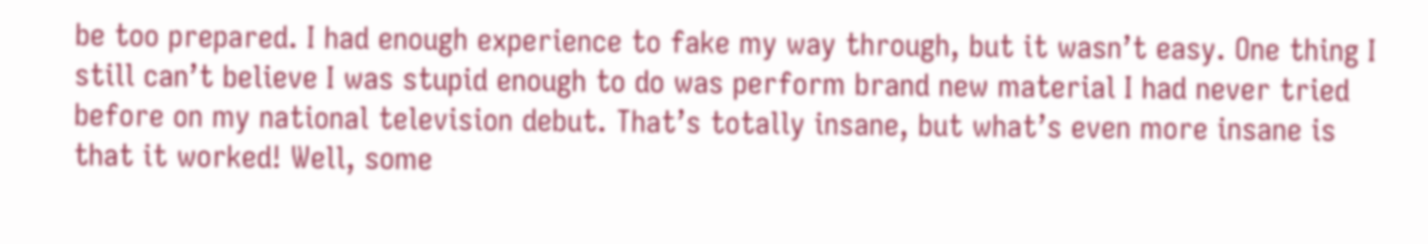be too prepared. I had enough experience to fake my way through, but it wasn’t easy. One thing I still can’t believe I was stupid enough to do was perform brand new material I had never tried before on my national television debut. That’s totally insane, but what’s even more insane is that it worked! Well, some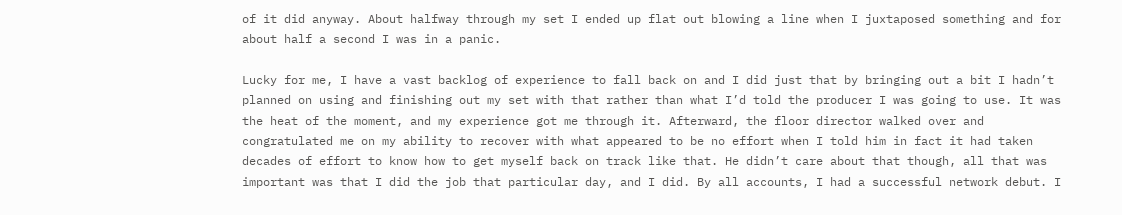of it did anyway. About halfway through my set I ended up flat out blowing a line when I juxtaposed something and for about half a second I was in a panic.

Lucky for me, I have a vast backlog of experience to fall back on and I did just that by bringing out a bit I hadn’t planned on using and finishing out my set with that rather than what I’d told the producer I was going to use. It was the heat of the moment, and my experience got me through it. Afterward, the floor director walked over and congratulated me on my ability to recover with what appeared to be no effort when I told him in fact it had taken decades of effort to know how to get myself back on track like that. He didn’t care about that though, all that was important was that I did the job that particular day, and I did. By all accounts, I had a successful network debut. I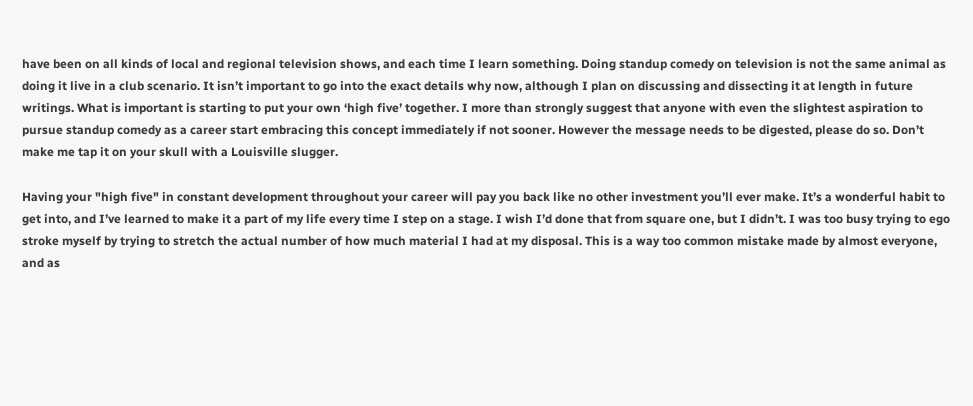have been on all kinds of local and regional television shows, and each time I learn something. Doing standup comedy on television is not the same animal as doing it live in a club scenario. It isn’t important to go into the exact details why now, although I plan on discussing and dissecting it at length in future writings. What is important is starting to put your own ‘high five’ together. I more than strongly suggest that anyone with even the slightest aspiration to pursue standup comedy as a career start embracing this concept immediately if not sooner. However the message needs to be digested, please do so. Don’t make me tap it on your skull with a Louisville slugger.

Having your "high five" in constant development throughout your career will pay you back like no other investment you’ll ever make. It’s a wonderful habit to get into, and I’ve learned to make it a part of my life every time I step on a stage. I wish I’d done that from square one, but I didn’t. I was too busy trying to ego stroke myself by trying to stretch the actual number of how much material I had at my disposal. This is a way too common mistake made by almost everyone, and as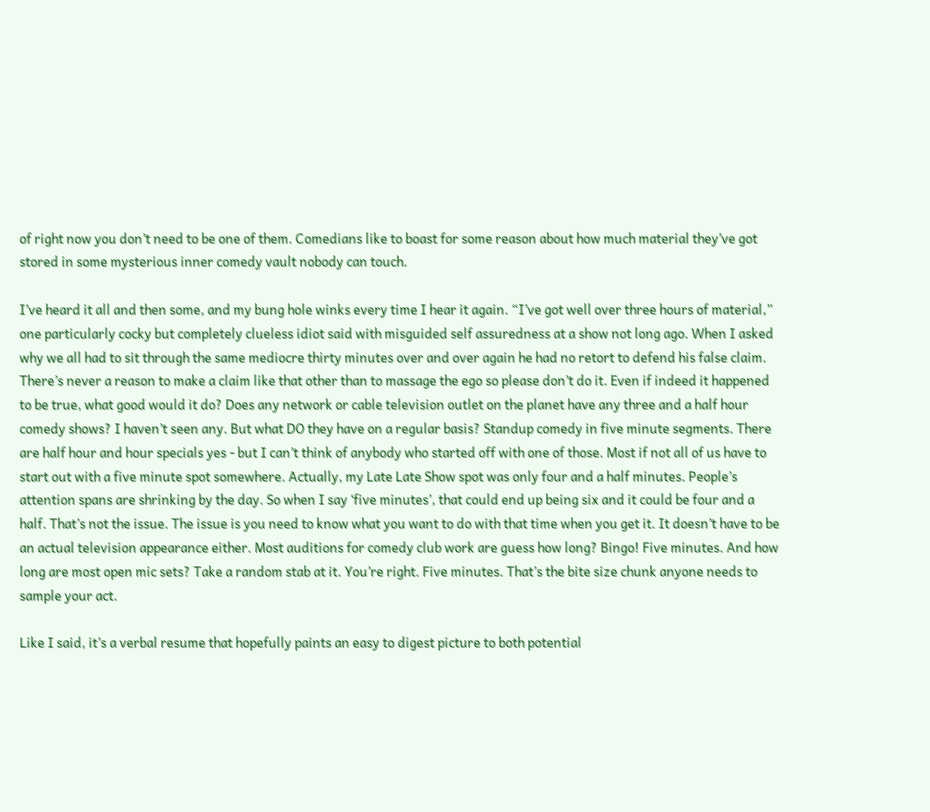of right now you don’t need to be one of them. Comedians like to boast for some reason about how much material they’ve got stored in some mysterious inner comedy vault nobody can touch.

I’ve heard it all and then some, and my bung hole winks every time I hear it again. “I’ve got well over three hours of material,” one particularly cocky but completely clueless idiot said with misguided self assuredness at a show not long ago. When I asked why we all had to sit through the same mediocre thirty minutes over and over again he had no retort to defend his false claim. There’s never a reason to make a claim like that other than to massage the ego so please don’t do it. Even if indeed it happened to be true, what good would it do? Does any network or cable television outlet on the planet have any three and a half hour comedy shows? I haven’t seen any. But what DO they have on a regular basis? Standup comedy in five minute segments. There are half hour and hour specials yes - but I can’t think of anybody who started off with one of those. Most if not all of us have to start out with a five minute spot somewhere. Actually, my Late Late Show spot was only four and a half minutes. People’s attention spans are shrinking by the day. So when I say ‘five minutes’, that could end up being six and it could be four and a half. That’s not the issue. The issue is you need to know what you want to do with that time when you get it. It doesn’t have to be an actual television appearance either. Most auditions for comedy club work are guess how long? Bingo! Five minutes. And how long are most open mic sets? Take a random stab at it. You’re right. Five minutes. That’s the bite size chunk anyone needs to sample your act.

Like I said, it’s a verbal resume that hopefully paints an easy to digest picture to both potential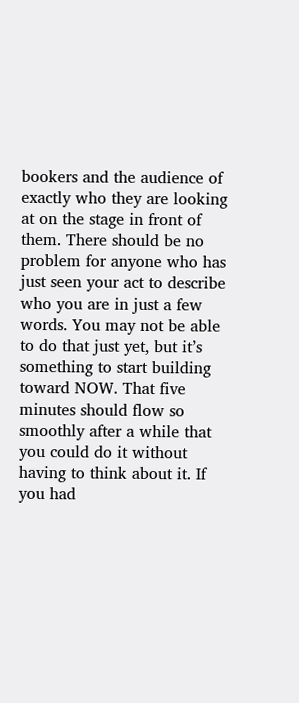bookers and the audience of exactly who they are looking at on the stage in front of them. There should be no problem for anyone who has just seen your act to describe who you are in just a few words. You may not be able to do that just yet, but it’s something to start building toward NOW. That five minutes should flow so smoothly after a while that you could do it without having to think about it. If you had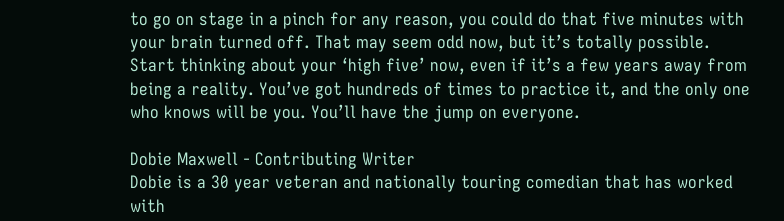to go on stage in a pinch for any reason, you could do that five minutes with your brain turned off. That may seem odd now, but it’s totally possible. Start thinking about your ‘high five’ now, even if it’s a few years away from being a reality. You’ve got hundreds of times to practice it, and the only one who knows will be you. You’ll have the jump on everyone.

Dobie Maxwell - Contributing Writer
Dobie is a 30 year veteran and nationally touring comedian that has worked with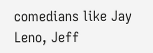comedians like Jay Leno, Jeff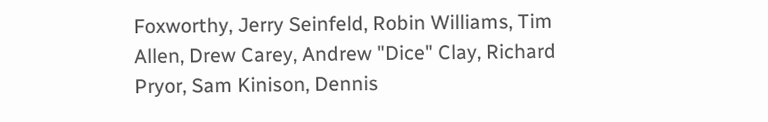Foxworthy, Jerry Seinfeld, Robin Williams, Tim Allen, Drew Carey, Andrew "Dice" Clay, Richard Pryor, Sam Kinison, Dennis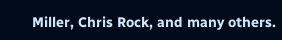Miller, Chris Rock, and many others.